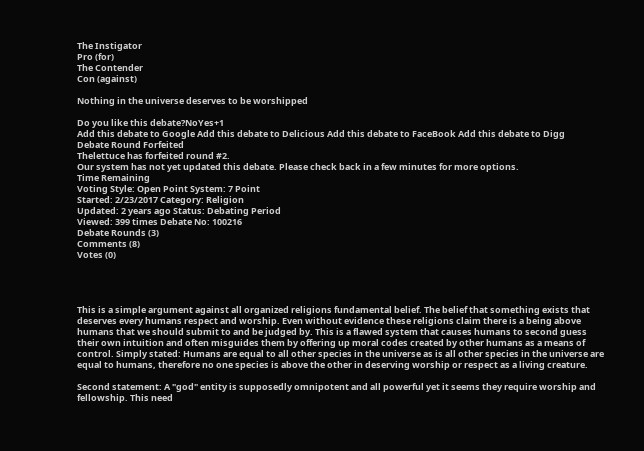The Instigator
Pro (for)
The Contender
Con (against)

Nothing in the universe deserves to be worshipped

Do you like this debate?NoYes+1
Add this debate to Google Add this debate to Delicious Add this debate to FaceBook Add this debate to Digg
Debate Round Forfeited
Thelettuce has forfeited round #2.
Our system has not yet updated this debate. Please check back in a few minutes for more options.
Time Remaining
Voting Style: Open Point System: 7 Point
Started: 2/23/2017 Category: Religion
Updated: 2 years ago Status: Debating Period
Viewed: 399 times Debate No: 100216
Debate Rounds (3)
Comments (8)
Votes (0)




This is a simple argument against all organized religions fundamental belief. The belief that something exists that deserves every humans respect and worship. Even without evidence these religions claim there is a being above humans that we should submit to and be judged by. This is a flawed system that causes humans to second guess their own intuition and often misguides them by offering up moral codes created by other humans as a means of control. Simply stated: Humans are equal to all other species in the universe as is all other species in the universe are equal to humans, therefore no one species is above the other in deserving worship or respect as a living creature.

Second statement: A "god" entity is supposedly omnipotent and all powerful yet it seems they require worship and fellowship. This need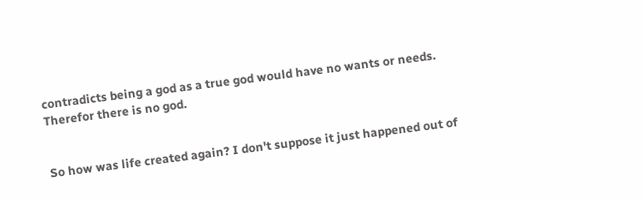contradicts being a god as a true god would have no wants or needs. Therefor there is no god.


So how was life created again? I don't suppose it just happened out of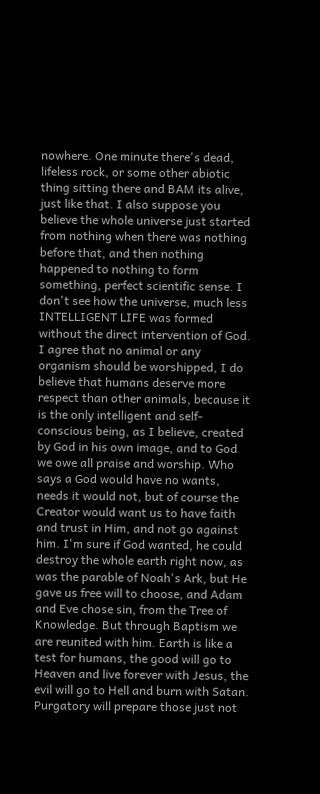nowhere. One minute there's dead, lifeless rock, or some other abiotic thing sitting there and BAM its alive, just like that. I also suppose you believe the whole universe just started from nothing when there was nothing before that, and then nothing happened to nothing to form something, perfect scientific sense. I don't see how the universe, much less INTELLIGENT LIFE was formed without the direct intervention of God. I agree that no animal or any organism should be worshipped, I do believe that humans deserve more respect than other animals, because it is the only intelligent and self-conscious being, as I believe, created by God in his own image, and to God we owe all praise and worship. Who says a God would have no wants, needs it would not, but of course the Creator would want us to have faith and trust in Him, and not go against him. I'm sure if God wanted, he could destroy the whole earth right now, as was the parable of Noah's Ark, but He gave us free will to choose, and Adam and Eve chose sin, from the Tree of Knowledge. But through Baptism we are reunited with him. Earth is like a test for humans, the good will go to Heaven and live forever with Jesus, the evil will go to Hell and burn with Satan. Purgatory will prepare those just not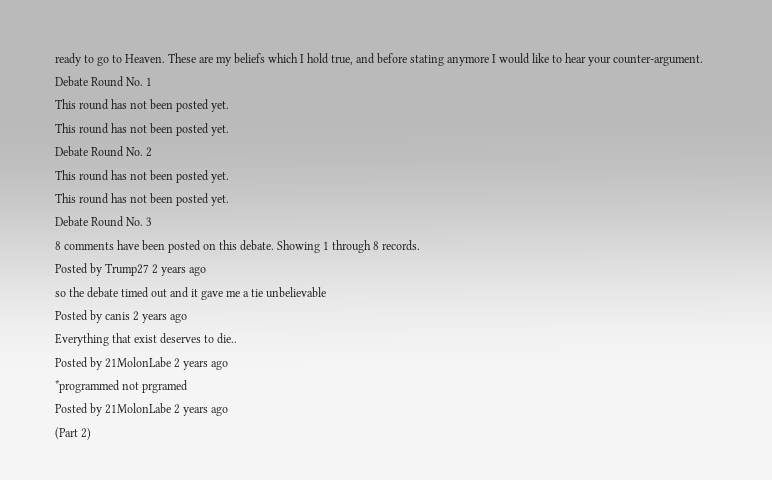ready to go to Heaven. These are my beliefs which I hold true, and before stating anymore I would like to hear your counter-argument.
Debate Round No. 1
This round has not been posted yet.
This round has not been posted yet.
Debate Round No. 2
This round has not been posted yet.
This round has not been posted yet.
Debate Round No. 3
8 comments have been posted on this debate. Showing 1 through 8 records.
Posted by Trump27 2 years ago
so the debate timed out and it gave me a tie unbelievable
Posted by canis 2 years ago
Everything that exist deserves to die..
Posted by 21MolonLabe 2 years ago
*programmed not prgramed
Posted by 21MolonLabe 2 years ago
(Part 2)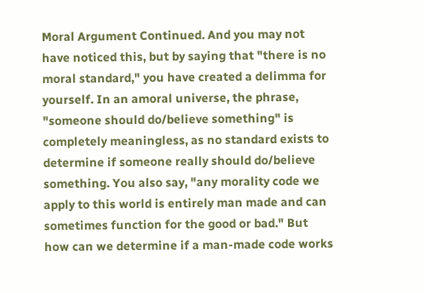Moral Argument Continued. And you may not have noticed this, but by saying that "there is no moral standard," you have created a delimma for yourself. In an amoral universe, the phrase, "someone should do/believe something" is completely meaningless, as no standard exists to determine if someone really should do/believe something. You also say, "any morality code we apply to this world is entirely man made and can sometimes function for the good or bad." But how can we determine if a man-made code works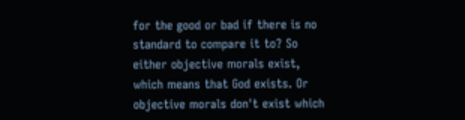for the good or bad if there is no standard to compare it to? So either objective morals exist, which means that God exists. Or objective morals don't exist which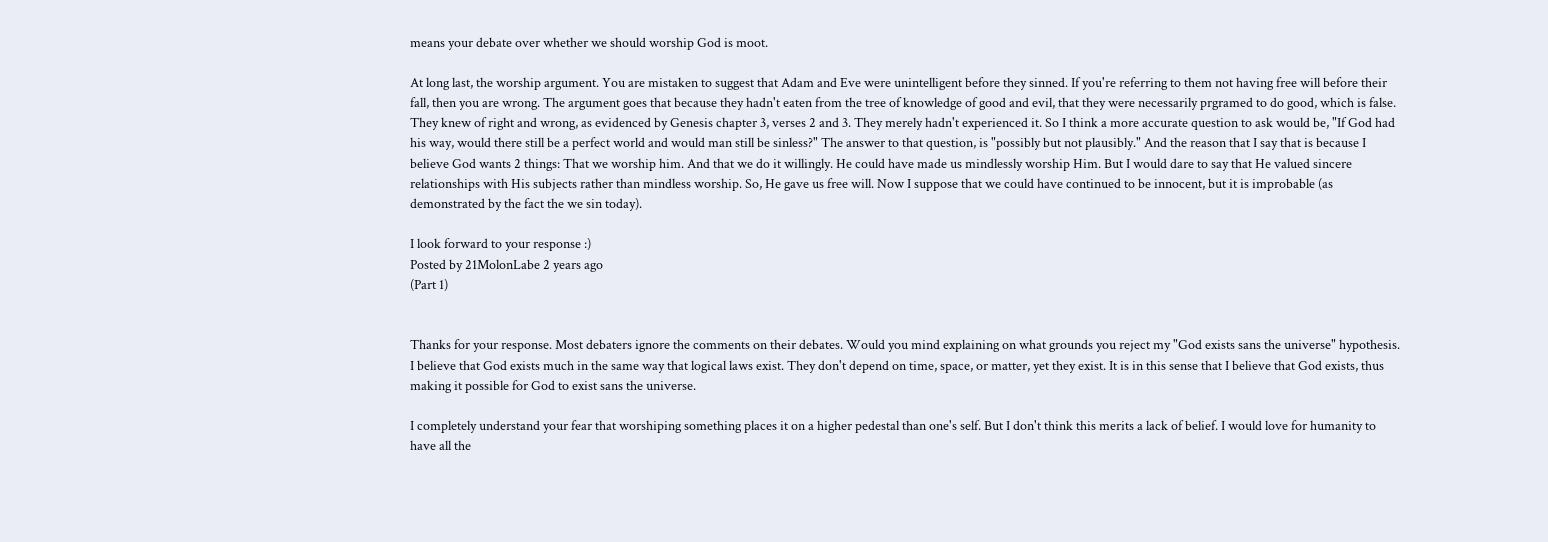means your debate over whether we should worship God is moot.

At long last, the worship argument. You are mistaken to suggest that Adam and Eve were unintelligent before they sinned. If you're referring to them not having free will before their fall, then you are wrong. The argument goes that because they hadn't eaten from the tree of knowledge of good and evil, that they were necessarily prgramed to do good, which is false. They knew of right and wrong, as evidenced by Genesis chapter 3, verses 2 and 3. They merely hadn't experienced it. So I think a more accurate question to ask would be, "If God had his way, would there still be a perfect world and would man still be sinless?" The answer to that question, is "possibly but not plausibly." And the reason that I say that is because I believe God wants 2 things: That we worship him. And that we do it willingly. He could have made us mindlessly worship Him. But I would dare to say that He valued sincere relationships with His subjects rather than mindless worship. So, He gave us free will. Now I suppose that we could have continued to be innocent, but it is improbable (as demonstrated by the fact the we sin today).

I look forward to your response :)
Posted by 21MolonLabe 2 years ago
(Part 1)


Thanks for your response. Most debaters ignore the comments on their debates. Would you mind explaining on what grounds you reject my "God exists sans the universe" hypothesis. I believe that God exists much in the same way that logical laws exist. They don't depend on time, space, or matter, yet they exist. It is in this sense that I believe that God exists, thus making it possible for God to exist sans the universe.

I completely understand your fear that worshiping something places it on a higher pedestal than one's self. But I don't think this merits a lack of belief. I would love for humanity to have all the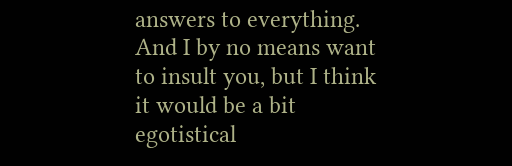answers to everything. And I by no means want to insult you, but I think it would be a bit egotistical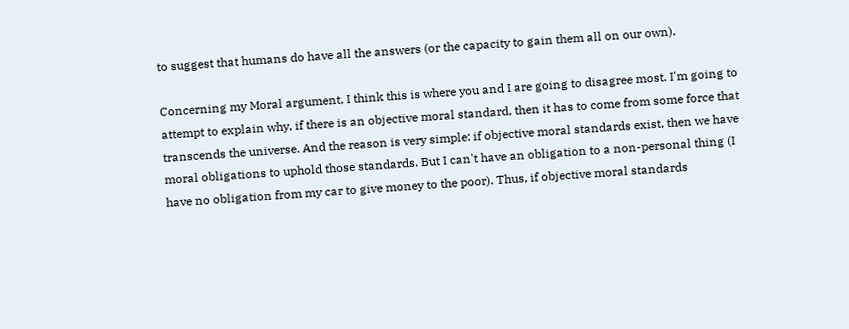to suggest that humans do have all the answers (or the capacity to gain them all on our own).

Concerning my Moral argument, I think this is where you and I are going to disagree most. I'm going to attempt to explain why, if there is an objective moral standard, then it has to come from some force that transcends the universe. And the reason is very simple: if objective moral standards exist, then we have moral obligations to uphold those standards. But I can't have an obligation to a non-personal thing (I have no obligation from my car to give money to the poor). Thus, if objective moral standards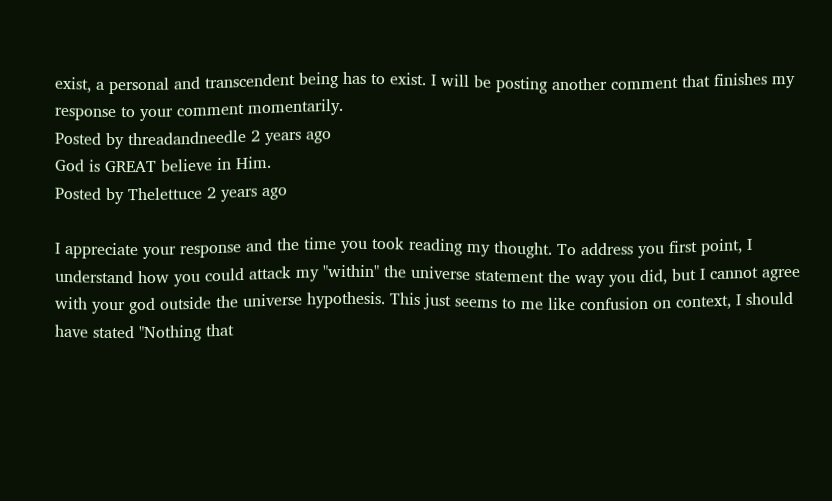exist, a personal and transcendent being has to exist. I will be posting another comment that finishes my response to your comment momentarily.
Posted by threadandneedle 2 years ago
God is GREAT believe in Him.
Posted by Thelettuce 2 years ago

I appreciate your response and the time you took reading my thought. To address you first point, I understand how you could attack my "within" the universe statement the way you did, but I cannot agree with your god outside the universe hypothesis. This just seems to me like confusion on context, I should have stated "Nothing that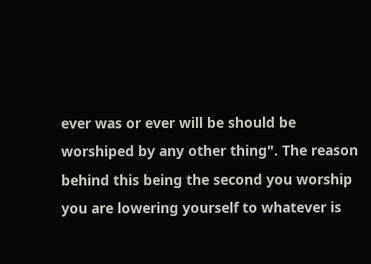ever was or ever will be should be worshiped by any other thing". The reason behind this being the second you worship you are lowering yourself to whatever is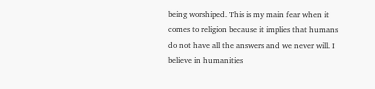being worshiped. This is my main fear when it comes to religion because it implies that humans do not have all the answers and we never will. I believe in humanities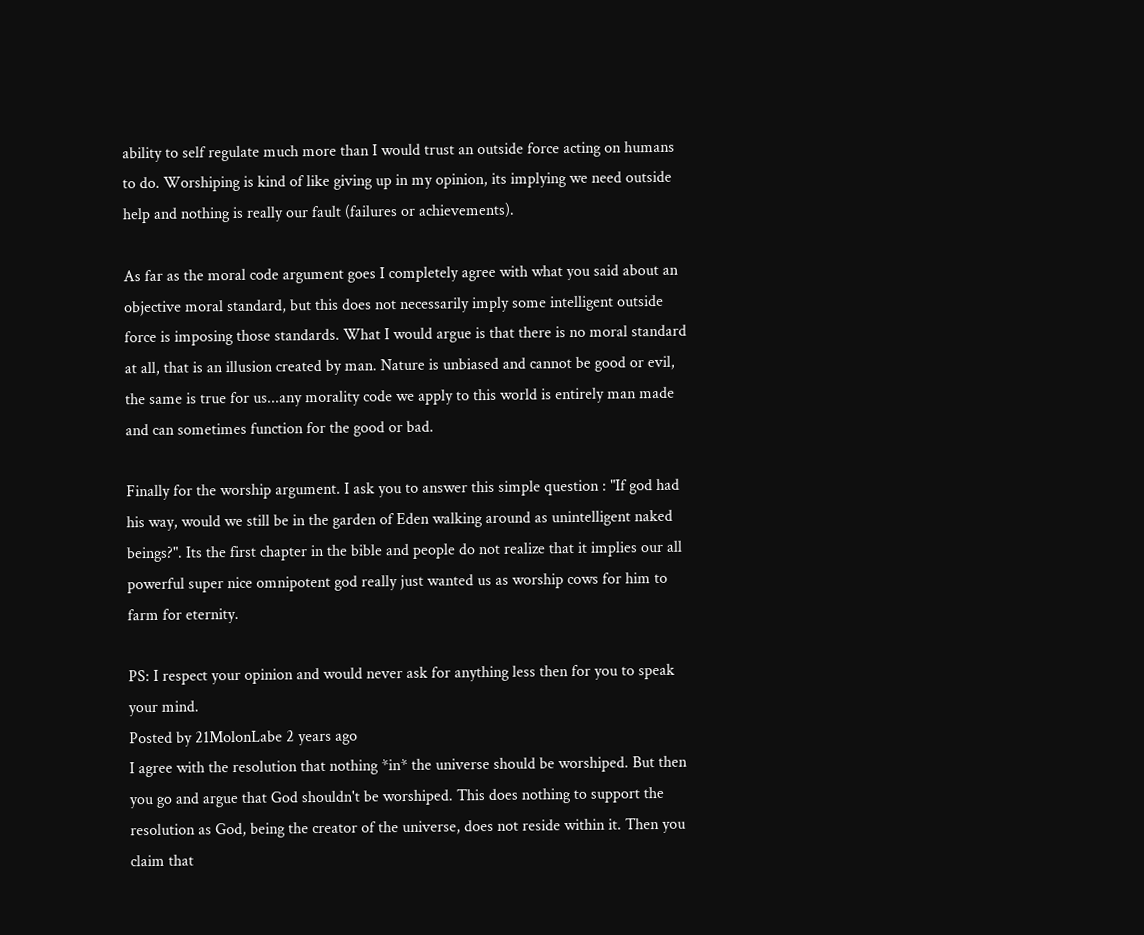ability to self regulate much more than I would trust an outside force acting on humans to do. Worshiping is kind of like giving up in my opinion, its implying we need outside help and nothing is really our fault (failures or achievements).

As far as the moral code argument goes I completely agree with what you said about an objective moral standard, but this does not necessarily imply some intelligent outside force is imposing those standards. What I would argue is that there is no moral standard at all, that is an illusion created by man. Nature is unbiased and cannot be good or evil, the same is true for us...any morality code we apply to this world is entirely man made and can sometimes function for the good or bad.

Finally for the worship argument. I ask you to answer this simple question : "If god had his way, would we still be in the garden of Eden walking around as unintelligent naked beings?". Its the first chapter in the bible and people do not realize that it implies our all powerful super nice omnipotent god really just wanted us as worship cows for him to farm for eternity.

PS: I respect your opinion and would never ask for anything less then for you to speak your mind.
Posted by 21MolonLabe 2 years ago
I agree with the resolution that nothing *in* the universe should be worshiped. But then you go and argue that God shouldn't be worshiped. This does nothing to support the resolution as God, being the creator of the universe, does not reside within it. Then you claim that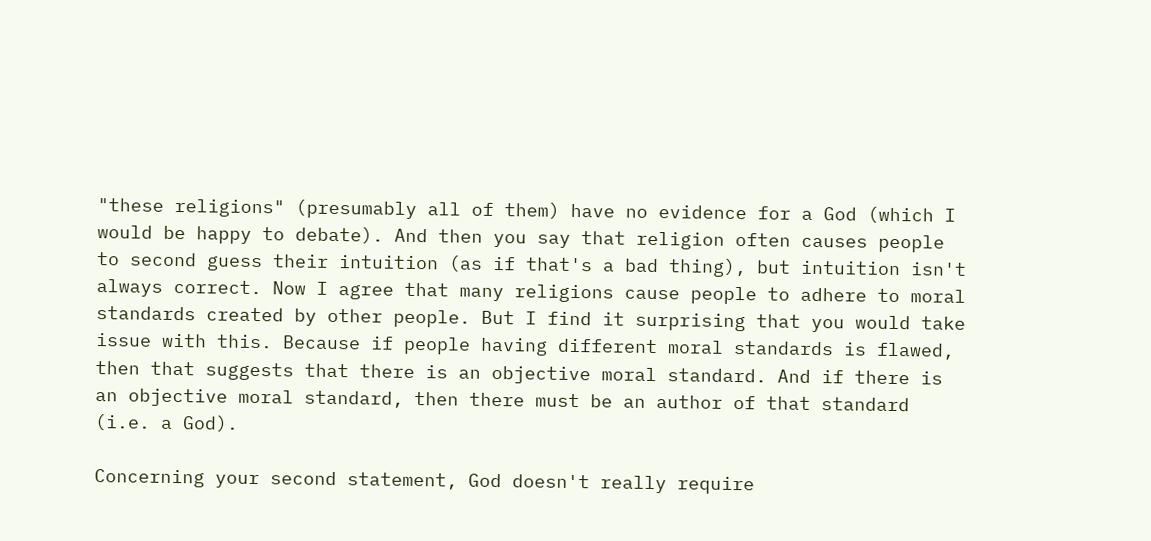"these religions" (presumably all of them) have no evidence for a God (which I would be happy to debate). And then you say that religion often causes people to second guess their intuition (as if that's a bad thing), but intuition isn't always correct. Now I agree that many religions cause people to adhere to moral standards created by other people. But I find it surprising that you would take issue with this. Because if people having different moral standards is flawed, then that suggests that there is an objective moral standard. And if there is an objective moral standard, then there must be an author of that standard (i.e. a God).

Concerning your second statement, God doesn't really require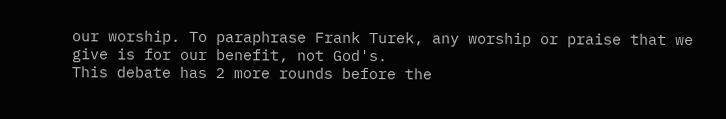our worship. To paraphrase Frank Turek, any worship or praise that we give is for our benefit, not God's.
This debate has 2 more rounds before the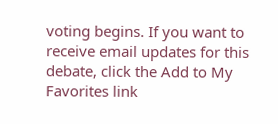voting begins. If you want to receive email updates for this debate, click the Add to My Favorites link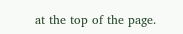at the top of the page.